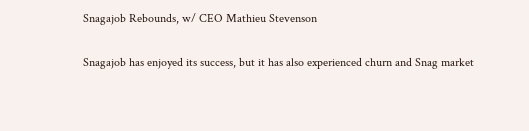Snagajob Rebounds, w/ CEO Mathieu Stevenson

Snagajob has enjoyed its success, but it has also experienced churn and Snag market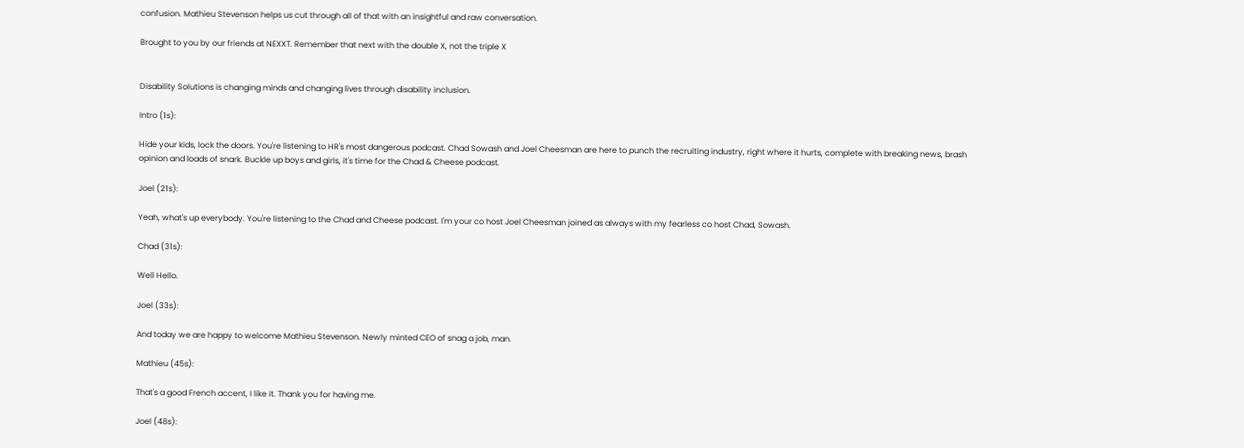confusion. Mathieu Stevenson helps us cut through all of that with an insightful and raw conversation.

Brought to you by our friends at NEXXT. Remember that next with the double X, not the triple X


Disability Solutions is changing minds and changing lives through disability inclusion.

Intro (1s):

Hide your kids, lock the doors. You're listening to HR's most dangerous podcast. Chad Sowash and Joel Cheesman are here to punch the recruiting industry, right where it hurts, complete with breaking news, brash opinion and loads of snark. Buckle up boys and girls, it's time for the Chad & Cheese podcast.

Joel (21s):

Yeah, what's up everybody. You're listening to the Chad and Cheese podcast. I'm your co host Joel Cheesman joined as always with my fearless co host Chad, Sowash.

Chad (31s):

Well Hello.

Joel (33s):

And today we are happy to welcome Mathieu Stevenson. Newly minted CEO of snag a job, man.

Mathieu (45s):

That's a good French accent, I like it. Thank you for having me.

Joel (48s):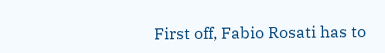First off, Fabio Rosati has to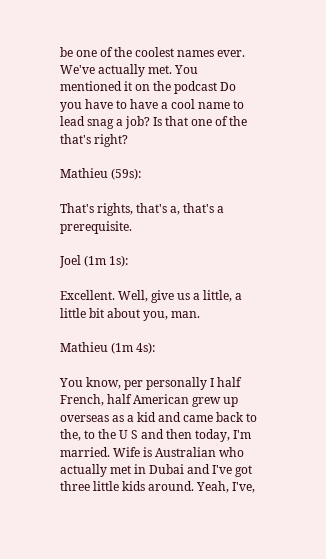be one of the coolest names ever. We've actually met. You mentioned it on the podcast Do you have to have a cool name to lead snag a job? Is that one of the that's right?

Mathieu (59s):

That's rights, that's a, that's a prerequisite.

Joel (1m 1s):

Excellent. Well, give us a little, a little bit about you, man.

Mathieu (1m 4s):

You know, per personally I half French, half American grew up overseas as a kid and came back to the, to the U S and then today, I'm married. Wife is Australian who actually met in Dubai and I've got three little kids around. Yeah, I've,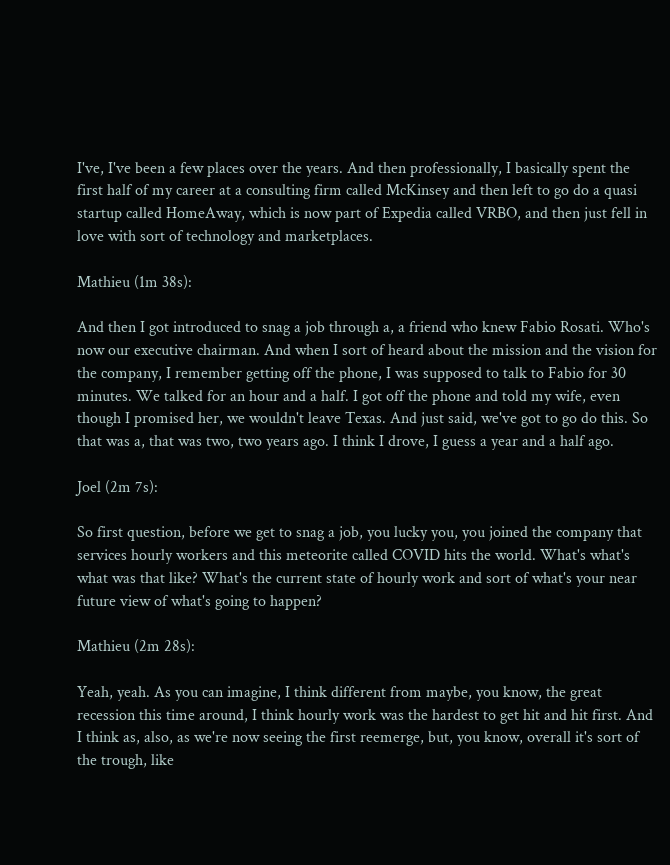I've, I've been a few places over the years. And then professionally, I basically spent the first half of my career at a consulting firm called McKinsey and then left to go do a quasi startup called HomeAway, which is now part of Expedia called VRBO, and then just fell in love with sort of technology and marketplaces.

Mathieu (1m 38s):

And then I got introduced to snag a job through a, a friend who knew Fabio Rosati. Who's now our executive chairman. And when I sort of heard about the mission and the vision for the company, I remember getting off the phone, I was supposed to talk to Fabio for 30 minutes. We talked for an hour and a half. I got off the phone and told my wife, even though I promised her, we wouldn't leave Texas. And just said, we've got to go do this. So that was a, that was two, two years ago. I think I drove, I guess a year and a half ago.

Joel (2m 7s):

So first question, before we get to snag a job, you lucky you, you joined the company that services hourly workers and this meteorite called COVID hits the world. What's what's what was that like? What's the current state of hourly work and sort of what's your near future view of what's going to happen?

Mathieu (2m 28s):

Yeah, yeah. As you can imagine, I think different from maybe, you know, the great recession this time around, I think hourly work was the hardest to get hit and hit first. And I think as, also, as we're now seeing the first reemerge, but, you know, overall it's sort of the trough, like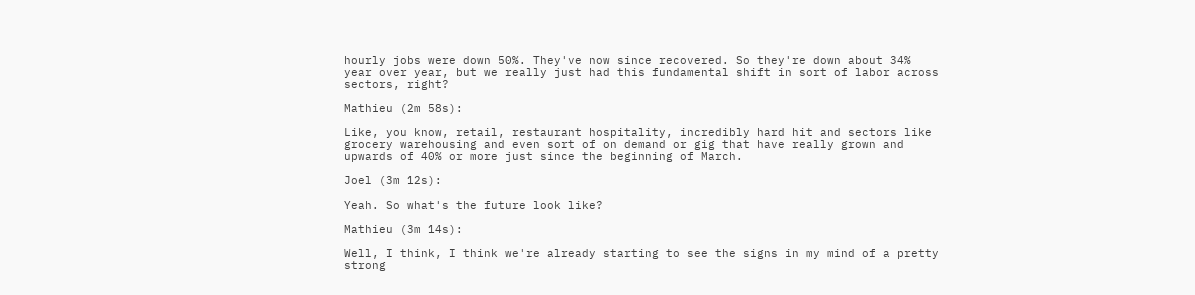hourly jobs were down 50%. They've now since recovered. So they're down about 34% year over year, but we really just had this fundamental shift in sort of labor across sectors, right?

Mathieu (2m 58s):

Like, you know, retail, restaurant hospitality, incredibly hard hit and sectors like grocery warehousing and even sort of on demand or gig that have really grown and upwards of 40% or more just since the beginning of March.

Joel (3m 12s):

Yeah. So what's the future look like?

Mathieu (3m 14s):

Well, I think, I think we're already starting to see the signs in my mind of a pretty strong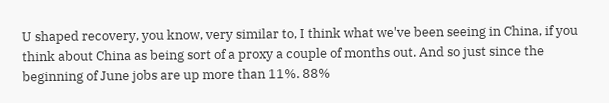U shaped recovery, you know, very similar to, I think what we've been seeing in China, if you think about China as being sort of a proxy a couple of months out. And so just since the beginning of June jobs are up more than 11%. 88%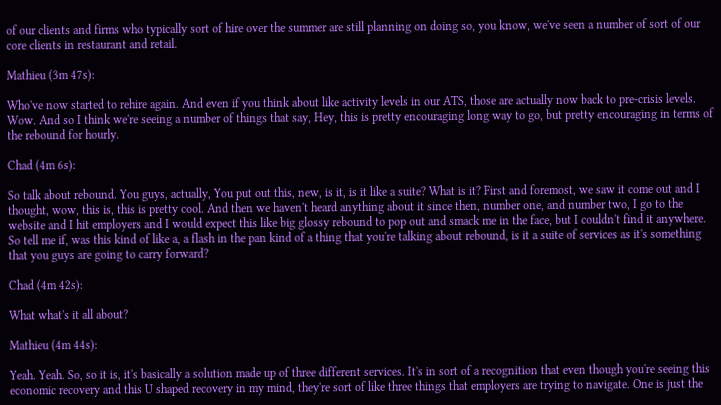of our clients and firms who typically sort of hire over the summer are still planning on doing so, you know, we've seen a number of sort of our core clients in restaurant and retail.

Mathieu (3m 47s):

Who've now started to rehire again. And even if you think about like activity levels in our ATS, those are actually now back to pre-crisis levels. Wow. And so I think we're seeing a number of things that say, Hey, this is pretty encouraging long way to go, but pretty encouraging in terms of the rebound for hourly.

Chad (4m 6s):

So talk about rebound. You guys, actually, You put out this, new, is it, is it like a suite? What is it? First and foremost, we saw it come out and I thought, wow, this is, this is pretty cool. And then we haven't heard anything about it since then, number one, and number two, I go to the website and I hit employers and I would expect this like big glossy rebound to pop out and smack me in the face, but I couldn't find it anywhere. So tell me if, was this kind of like a, a flash in the pan kind of a thing that you're talking about rebound, is it a suite of services as it's something that you guys are going to carry forward?

Chad (4m 42s):

What what's it all about?

Mathieu (4m 44s):

Yeah. Yeah. So, so it is, it's basically a solution made up of three different services. It's in sort of a recognition that even though you're seeing this economic recovery and this U shaped recovery in my mind, they're sort of like three things that employers are trying to navigate. One is just the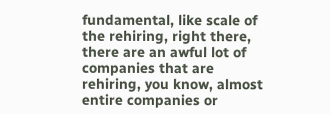fundamental, like scale of the rehiring, right there, there are an awful lot of companies that are rehiring, you know, almost entire companies or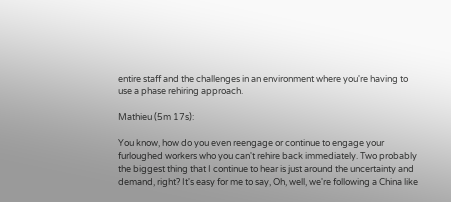entire staff and the challenges in an environment where you're having to use a phase rehiring approach.

Mathieu (5m 17s):

You know, how do you even reengage or continue to engage your furloughed workers who you can't rehire back immediately. Two probably the biggest thing that I continue to hear is just around the uncertainty and demand, right? It's easy for me to say, Oh, well, we're following a China like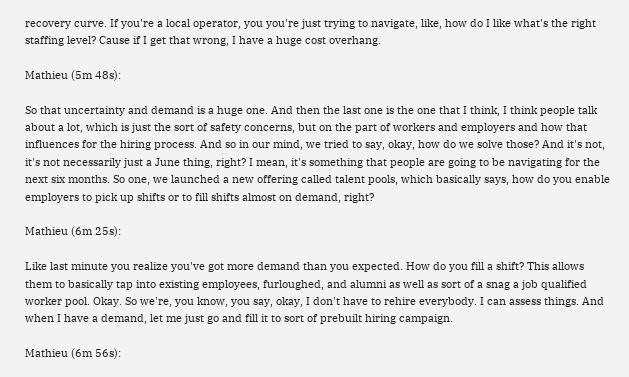recovery curve. If you're a local operator, you you're just trying to navigate, like, how do I like what's the right staffing level? Cause if I get that wrong, I have a huge cost overhang.

Mathieu (5m 48s):

So that uncertainty and demand is a huge one. And then the last one is the one that I think, I think people talk about a lot, which is just the sort of safety concerns, but on the part of workers and employers and how that influences for the hiring process. And so in our mind, we tried to say, okay, how do we solve those? And it's not, it's not necessarily just a June thing, right? I mean, it's something that people are going to be navigating for the next six months. So one, we launched a new offering called talent pools, which basically says, how do you enable employers to pick up shifts or to fill shifts almost on demand, right?

Mathieu (6m 25s):

Like last minute you realize you've got more demand than you expected. How do you fill a shift? This allows them to basically tap into existing employees, furloughed, and alumni as well as sort of a snag a job qualified worker pool. Okay. So we're, you know, you say, okay, I don't have to rehire everybody. I can assess things. And when I have a demand, let me just go and fill it to sort of prebuilt hiring campaign.

Mathieu (6m 56s):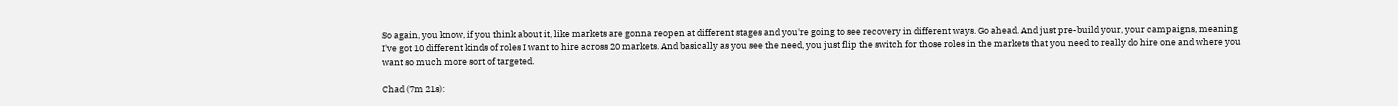So again, you know, if you think about it, like markets are gonna reopen at different stages and you're going to see recovery in different ways. Go ahead. And just pre-build your, your campaigns, meaning I've got 10 different kinds of roles I want to hire across 20 markets. And basically as you see the need, you just flip the switch for those roles in the markets that you need to really do hire one and where you want so much more sort of targeted.

Chad (7m 21s):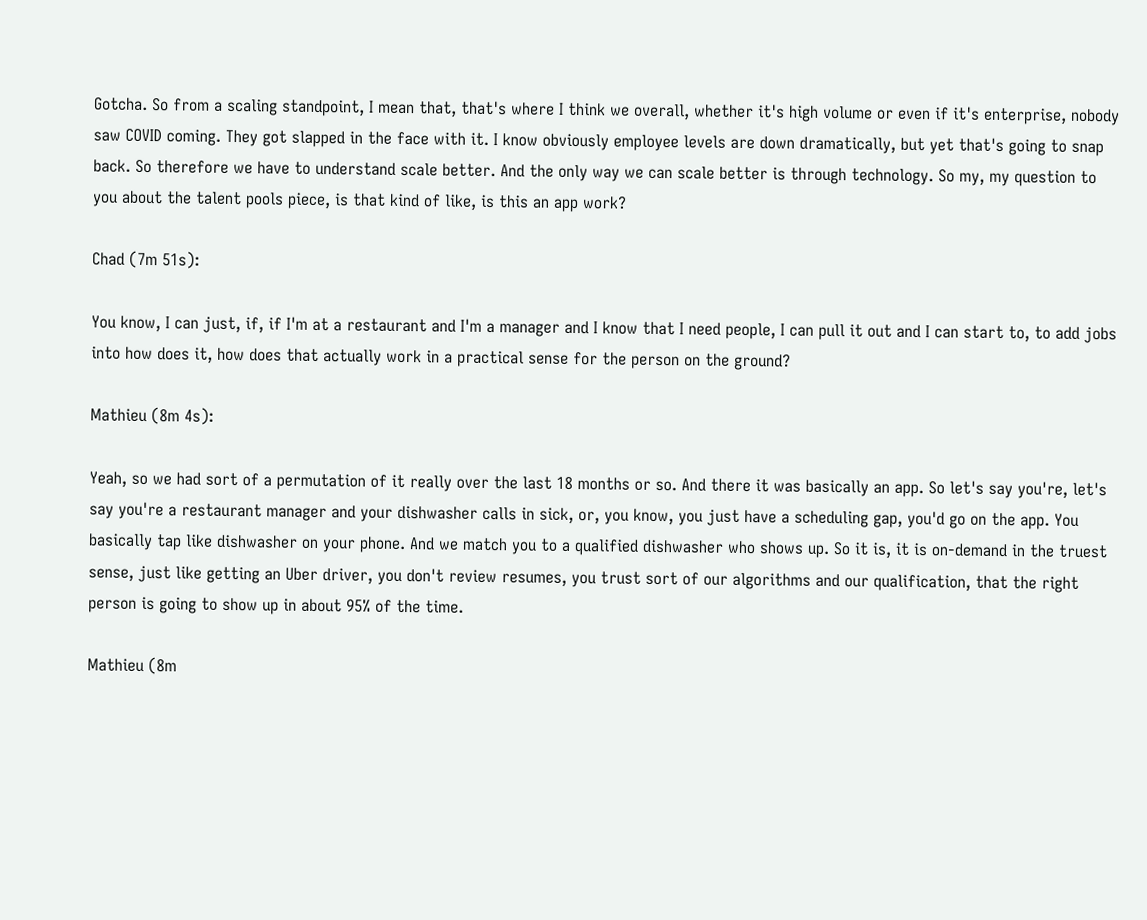Gotcha. So from a scaling standpoint, I mean that, that's where I think we overall, whether it's high volume or even if it's enterprise, nobody saw COVID coming. They got slapped in the face with it. I know obviously employee levels are down dramatically, but yet that's going to snap back. So therefore we have to understand scale better. And the only way we can scale better is through technology. So my, my question to you about the talent pools piece, is that kind of like, is this an app work?

Chad (7m 51s):

You know, I can just, if, if I'm at a restaurant and I'm a manager and I know that I need people, I can pull it out and I can start to, to add jobs into how does it, how does that actually work in a practical sense for the person on the ground?

Mathieu (8m 4s):

Yeah, so we had sort of a permutation of it really over the last 18 months or so. And there it was basically an app. So let's say you're, let's say you're a restaurant manager and your dishwasher calls in sick, or, you know, you just have a scheduling gap, you'd go on the app. You basically tap like dishwasher on your phone. And we match you to a qualified dishwasher who shows up. So it is, it is on-demand in the truest sense, just like getting an Uber driver, you don't review resumes, you trust sort of our algorithms and our qualification, that the right person is going to show up in about 95% of the time.

Mathieu (8m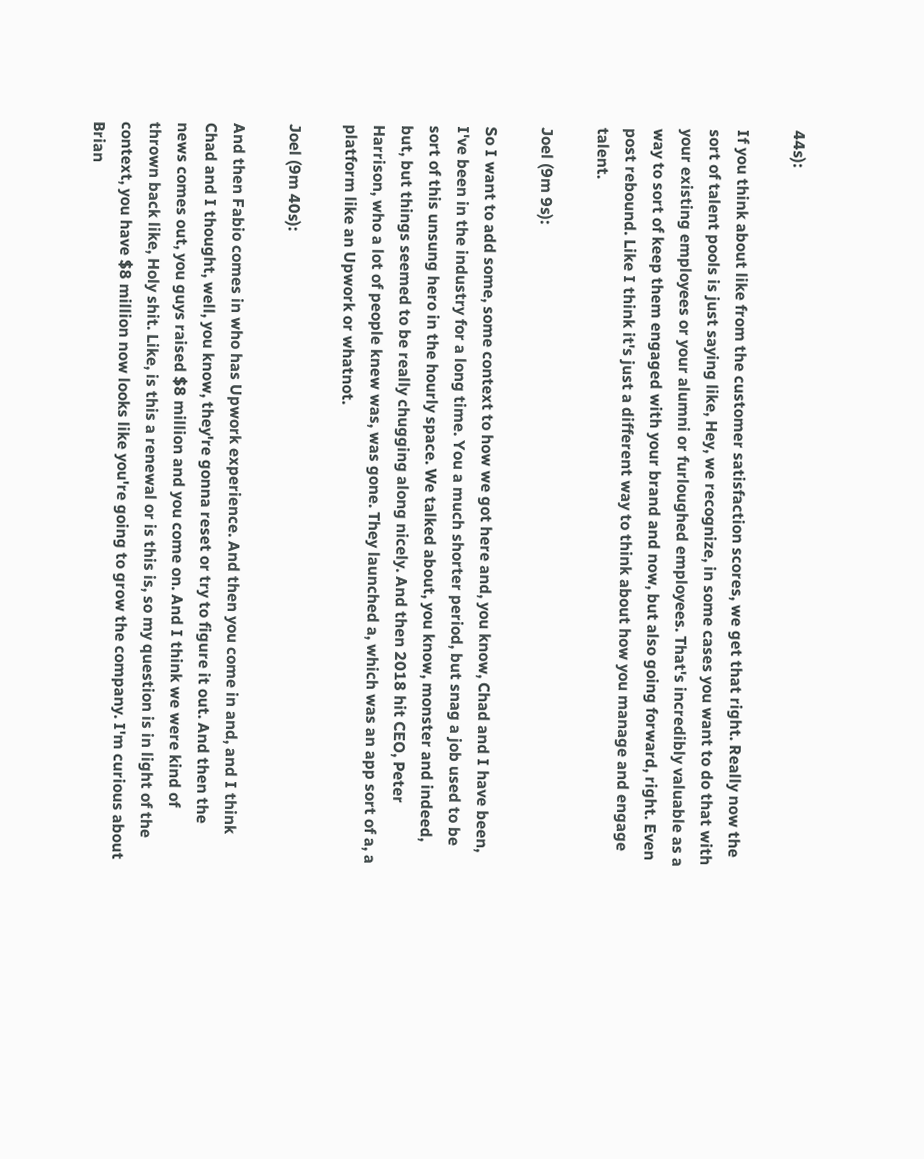44s):

If you think about like from the customer satisfaction scores, we get that right. Really now the sort of talent pools is just saying like, Hey, we recognize, in some cases you want to do that with your existing employees or your alumni or furloughed employees. That's incredibly valuable as a way to sort of keep them engaged with your brand and now, but also going forward, right. Even post rebound. Like I think it's just a different way to think about how you manage and engage talent.

Joel (9m 9s):

So I want to add some, some context to how we got here and, you know, Chad and I have been, I've been in the industry for a long time. You a much shorter period, but snag a job used to be sort of this unsung hero in the hourly space. We talked about, you know, monster and indeed, but, but things seemed to be really chugging along nicely. And then 2018 hit CEO, Peter Harrison, who a lot of people knew was, was gone. They launched a, which was an app sort of a, a platform like an Upwork or whatnot.

Joel (9m 40s):

And then Fabio comes in who has Upwork experience. And then you come in and, and I think Chad and I thought, well, you know, they're gonna reset or try to figure it out. And then the news comes out, you guys raised $8 million and you come on. And I think we were kind of thrown back like, Holy shit. Like, is this a renewal or is this is, so my question is in light of the context, you have $8 million now looks like you're going to grow the company. I'm curious about Brian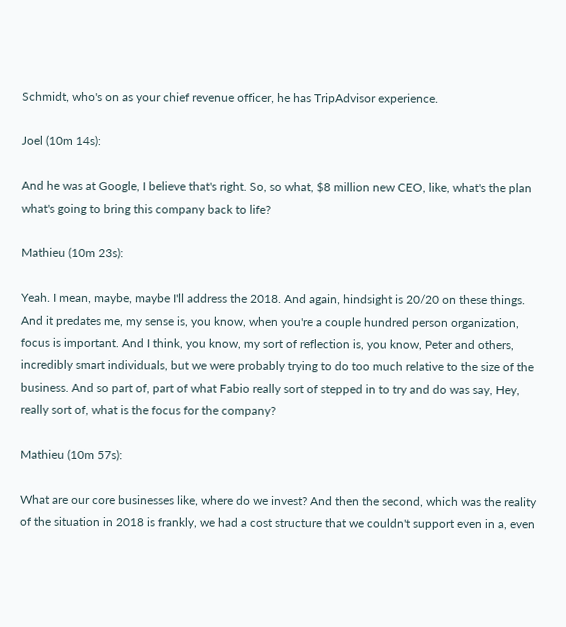Schmidt, who's on as your chief revenue officer, he has TripAdvisor experience.

Joel (10m 14s):

And he was at Google, I believe that's right. So, so what, $8 million new CEO, like, what's the plan what's going to bring this company back to life?

Mathieu (10m 23s):

Yeah. I mean, maybe, maybe I'll address the 2018. And again, hindsight is 20/20 on these things. And it predates me, my sense is, you know, when you're a couple hundred person organization, focus is important. And I think, you know, my sort of reflection is, you know, Peter and others, incredibly smart individuals, but we were probably trying to do too much relative to the size of the business. And so part of, part of what Fabio really sort of stepped in to try and do was say, Hey, really sort of, what is the focus for the company?

Mathieu (10m 57s):

What are our core businesses like, where do we invest? And then the second, which was the reality of the situation in 2018 is frankly, we had a cost structure that we couldn't support even in a, even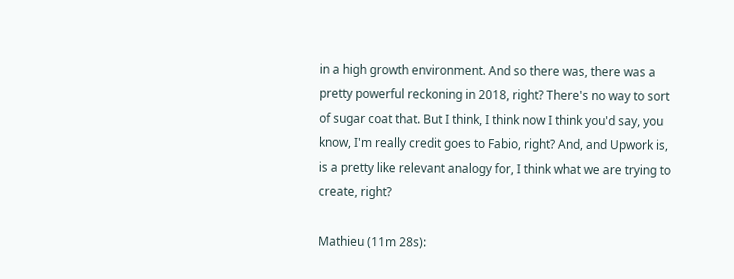in a high growth environment. And so there was, there was a pretty powerful reckoning in 2018, right? There's no way to sort of sugar coat that. But I think, I think now I think you'd say, you know, I'm really credit goes to Fabio, right? And, and Upwork is, is a pretty like relevant analogy for, I think what we are trying to create, right?

Mathieu (11m 28s):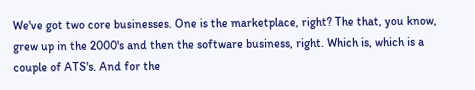We've got two core businesses. One is the marketplace, right? The that, you know, grew up in the 2000's and then the software business, right. Which is, which is a couple of ATS's. And for the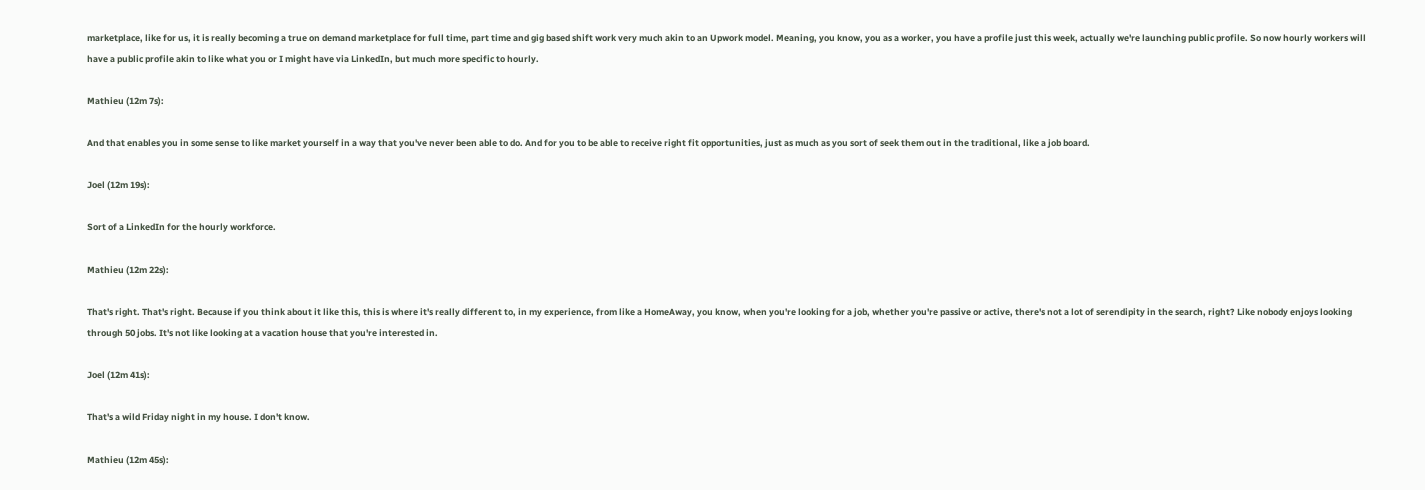marketplace, like for us, it is really becoming a true on demand marketplace for full time, part time and gig based shift work very much akin to an Upwork model. Meaning, you know, you as a worker, you have a profile just this week, actually we're launching public profile. So now hourly workers will have a public profile akin to like what you or I might have via LinkedIn, but much more specific to hourly.

Mathieu (12m 7s):

And that enables you in some sense to like market yourself in a way that you've never been able to do. And for you to be able to receive right fit opportunities, just as much as you sort of seek them out in the traditional, like a job board.

Joel (12m 19s):

Sort of a LinkedIn for the hourly workforce.

Mathieu (12m 22s):

That's right. That's right. Because if you think about it like this, this is where it's really different to, in my experience, from like a HomeAway, you know, when you're looking for a job, whether you're passive or active, there's not a lot of serendipity in the search, right? Like nobody enjoys looking through 50 jobs. It's not like looking at a vacation house that you're interested in.

Joel (12m 41s):

That's a wild Friday night in my house. I don't know.

Mathieu (12m 45s):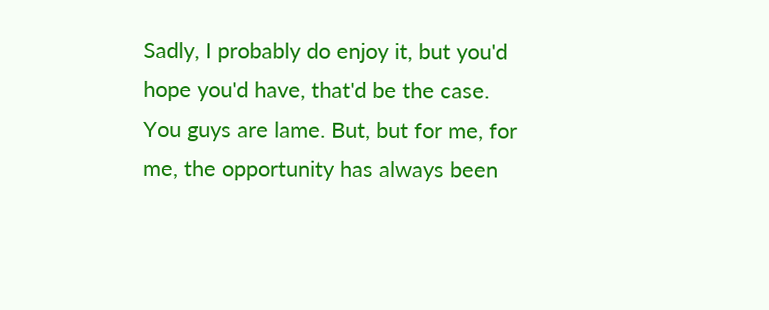Sadly, I probably do enjoy it, but you'd hope you'd have, that'd be the case. You guys are lame. But, but for me, for me, the opportunity has always been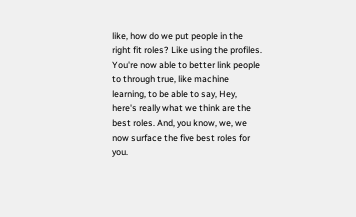like, how do we put people in the right fit roles? Like using the profiles. You're now able to better link people to through true, like machine learning, to be able to say, Hey, here's really what we think are the best roles. And, you know, we, we now surface the five best roles for you.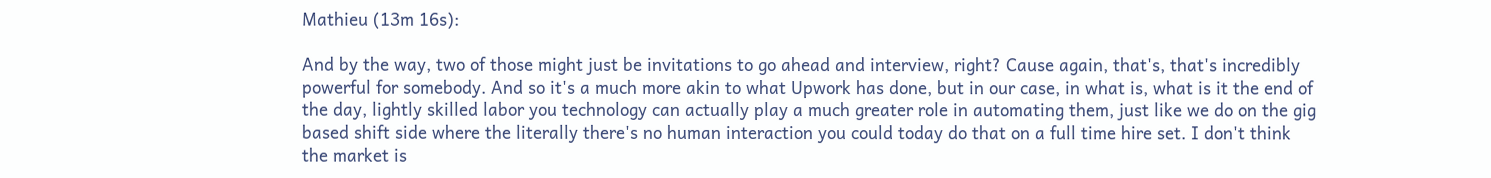Mathieu (13m 16s):

And by the way, two of those might just be invitations to go ahead and interview, right? Cause again, that's, that's incredibly powerful for somebody. And so it's a much more akin to what Upwork has done, but in our case, in what is, what is it the end of the day, lightly skilled labor you technology can actually play a much greater role in automating them, just like we do on the gig based shift side where the literally there's no human interaction you could today do that on a full time hire set. I don't think the market is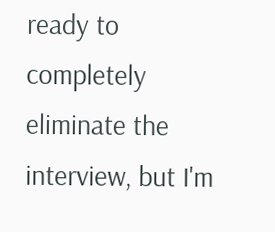ready to completely eliminate the interview, but I'm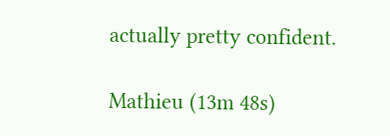actually pretty confident.

Mathieu (13m 48s)